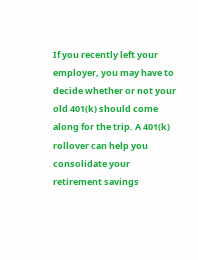If you recently left your employer, you may have to decide whether or not your old 401(k) should come along for the trip. A 401(k) rollover can help you consolidate your retirement savings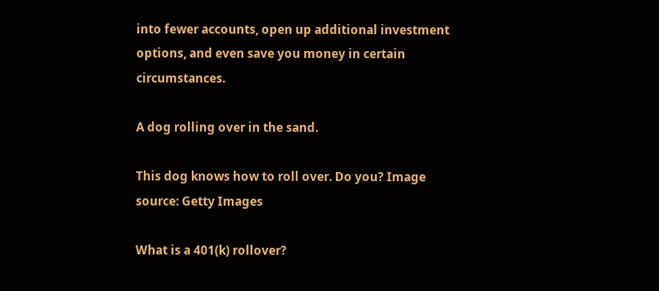into fewer accounts, open up additional investment options, and even save you money in certain circumstances.

A dog rolling over in the sand.

This dog knows how to roll over. Do you? Image source: Getty Images

What is a 401(k) rollover?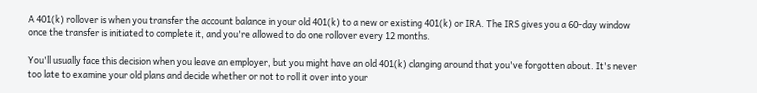A 401(k) rollover is when you transfer the account balance in your old 401(k) to a new or existing 401(k) or IRA. The IRS gives you a 60-day window once the transfer is initiated to complete it, and you're allowed to do one rollover every 12 months.

You'll usually face this decision when you leave an employer, but you might have an old 401(k) clanging around that you've forgotten about. It's never too late to examine your old plans and decide whether or not to roll it over into your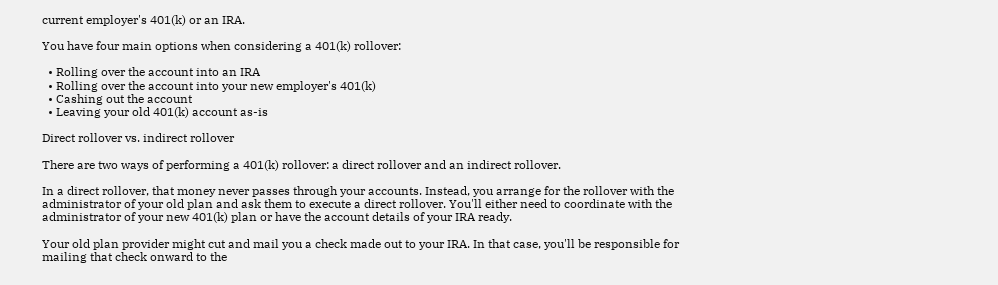current employer's 401(k) or an IRA.

You have four main options when considering a 401(k) rollover:

  • Rolling over the account into an IRA
  • Rolling over the account into your new employer's 401(k)
  • Cashing out the account
  • Leaving your old 401(k) account as-is

Direct rollover vs. indirect rollover

There are two ways of performing a 401(k) rollover: a direct rollover and an indirect rollover.

In a direct rollover, that money never passes through your accounts. Instead, you arrange for the rollover with the administrator of your old plan and ask them to execute a direct rollover. You'll either need to coordinate with the administrator of your new 401(k) plan or have the account details of your IRA ready.

Your old plan provider might cut and mail you a check made out to your IRA. In that case, you'll be responsible for mailing that check onward to the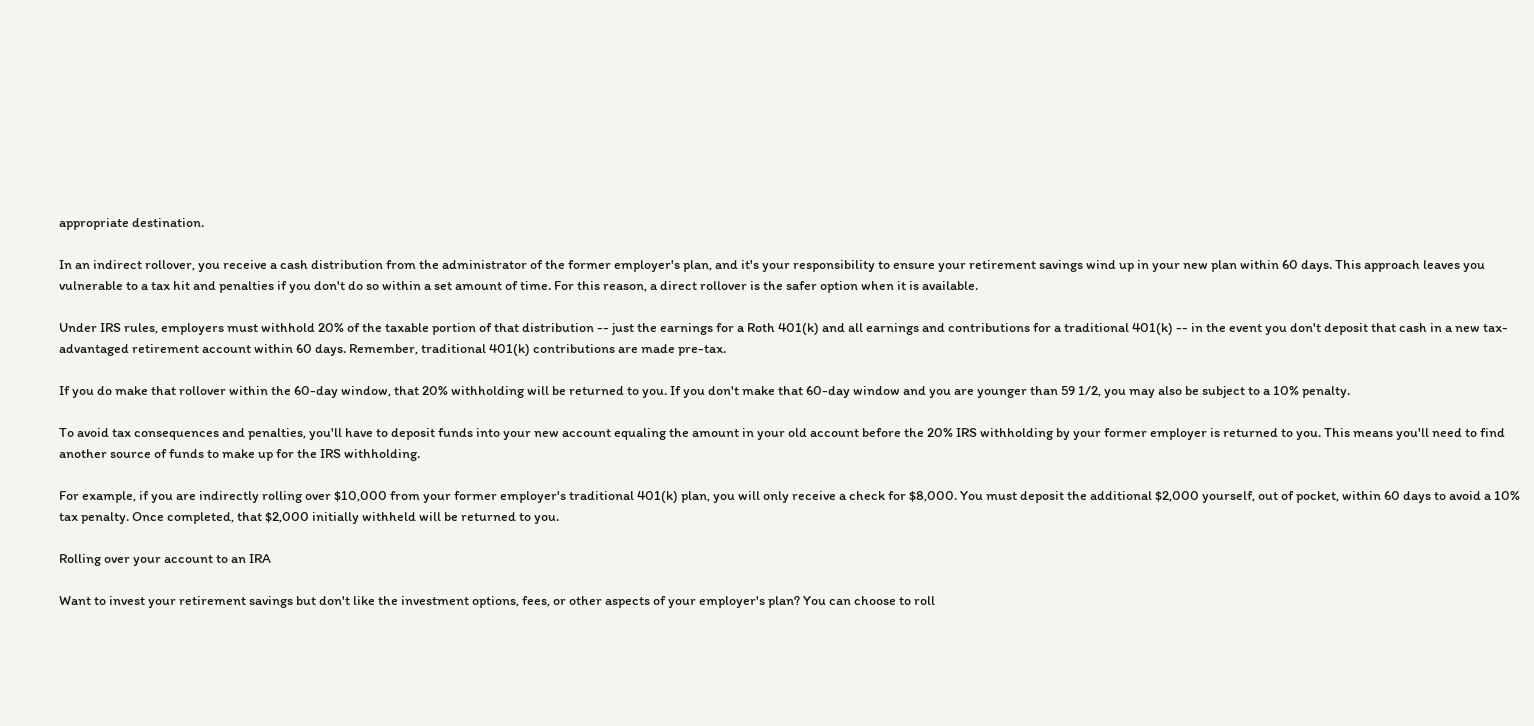appropriate destination.

In an indirect rollover, you receive a cash distribution from the administrator of the former employer's plan, and it's your responsibility to ensure your retirement savings wind up in your new plan within 60 days. This approach leaves you vulnerable to a tax hit and penalties if you don't do so within a set amount of time. For this reason, a direct rollover is the safer option when it is available.

Under IRS rules, employers must withhold 20% of the taxable portion of that distribution -- just the earnings for a Roth 401(k) and all earnings and contributions for a traditional 401(k) -- in the event you don't deposit that cash in a new tax-advantaged retirement account within 60 days. Remember, traditional 401(k) contributions are made pre-tax.

If you do make that rollover within the 60-day window, that 20% withholding will be returned to you. If you don't make that 60-day window and you are younger than 59 1/2, you may also be subject to a 10% penalty.

To avoid tax consequences and penalties, you'll have to deposit funds into your new account equaling the amount in your old account before the 20% IRS withholding by your former employer is returned to you. This means you'll need to find another source of funds to make up for the IRS withholding.

For example, if you are indirectly rolling over $10,000 from your former employer's traditional 401(k) plan, you will only receive a check for $8,000. You must deposit the additional $2,000 yourself, out of pocket, within 60 days to avoid a 10% tax penalty. Once completed, that $2,000 initially withheld will be returned to you.

Rolling over your account to an IRA

Want to invest your retirement savings but don't like the investment options, fees, or other aspects of your employer's plan? You can choose to roll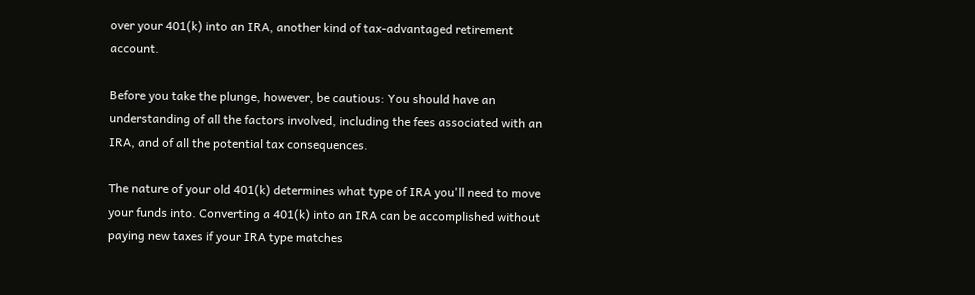over your 401(k) into an IRA, another kind of tax-advantaged retirement account.

Before you take the plunge, however, be cautious: You should have an understanding of all the factors involved, including the fees associated with an IRA, and of all the potential tax consequences.

The nature of your old 401(k) determines what type of IRA you'll need to move your funds into. Converting a 401(k) into an IRA can be accomplished without paying new taxes if your IRA type matches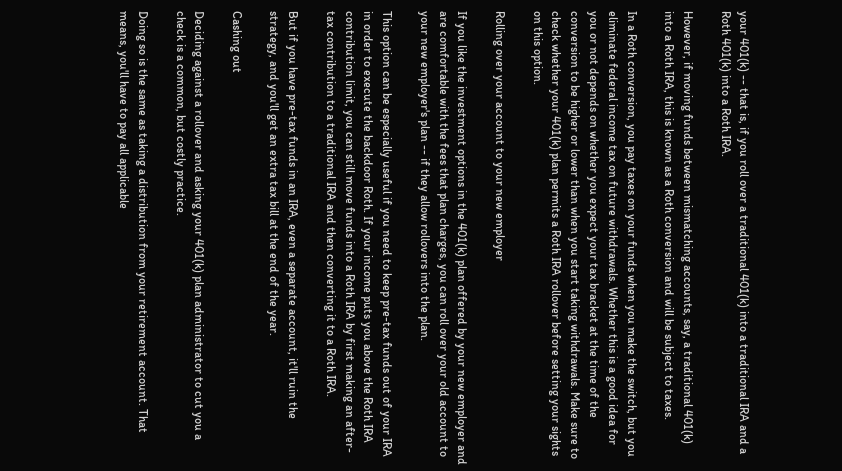your 401(k) -- that is, if you roll over a traditional 401(k) into a traditional IRA and a Roth 401(k) into a Roth IRA.

However, if moving funds between mismatching accounts, say, a traditional 401(k) into a Roth IRA, this is known as a Roth conversion and will be subject to taxes.

In a Roth conversion, you pay taxes on your funds when you make the switch, but you eliminate federal income tax on future withdrawals. Whether this is a good idea for you or not depends on whether you expect your tax bracket at the time of the conversion to be higher or lower than when you start taking withdrawals. Make sure to check whether your 401(k) plan permits a Roth IRA rollover before setting your sights on this option.

Rolling over your account to your new employer

If you like the investment options in the 401(k) plan offered by your new employer and are comfortable with the fees that plan charges, you can roll over your old account to your new employer's plan -- if they allow rollovers into the plan.

This option can be especially useful if you need to keep pre-tax funds out of your IRA in order to execute the backdoor Roth. If your income puts you above the Roth IRA contribution limit, you can still move funds into a Roth IRA by first making an after-tax contribution to a traditional IRA and then converting it to a Roth IRA.

But if you have pre-tax funds in an IRA, even a separate account, it'll ruin the strategy, and you'll get an extra tax bill at the end of the year.

Cashing out

Deciding against a rollover and asking your 401(k) plan administrator to cut you a check is a common, but costly practice.

Doing so is the same as taking a distribution from your retirement account. That means, you'll have to pay all applicable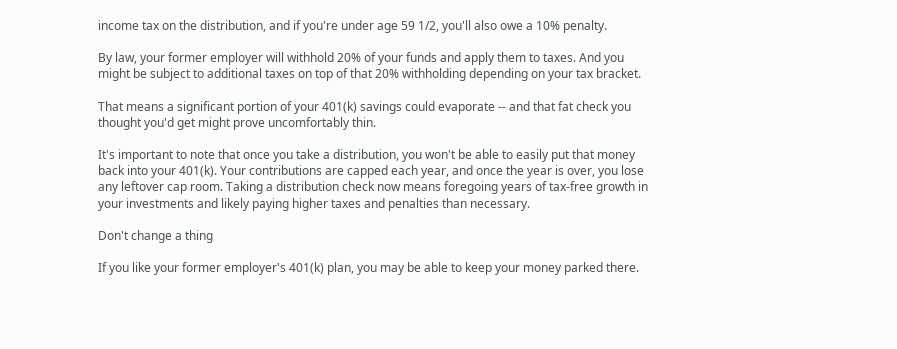income tax on the distribution, and if you're under age 59 1/2, you'll also owe a 10% penalty.

By law, your former employer will withhold 20% of your funds and apply them to taxes. And you might be subject to additional taxes on top of that 20% withholding depending on your tax bracket.

That means a significant portion of your 401(k) savings could evaporate -- and that fat check you thought you'd get might prove uncomfortably thin.

It's important to note that once you take a distribution, you won't be able to easily put that money back into your 401(k). Your contributions are capped each year, and once the year is over, you lose any leftover cap room. Taking a distribution check now means foregoing years of tax-free growth in your investments and likely paying higher taxes and penalties than necessary.

Don't change a thing

If you like your former employer's 401(k) plan, you may be able to keep your money parked there.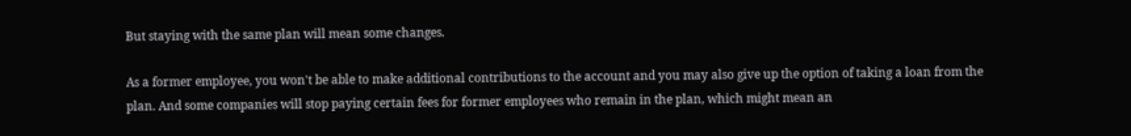But staying with the same plan will mean some changes.

As a former employee, you won't be able to make additional contributions to the account and you may also give up the option of taking a loan from the plan. And some companies will stop paying certain fees for former employees who remain in the plan, which might mean an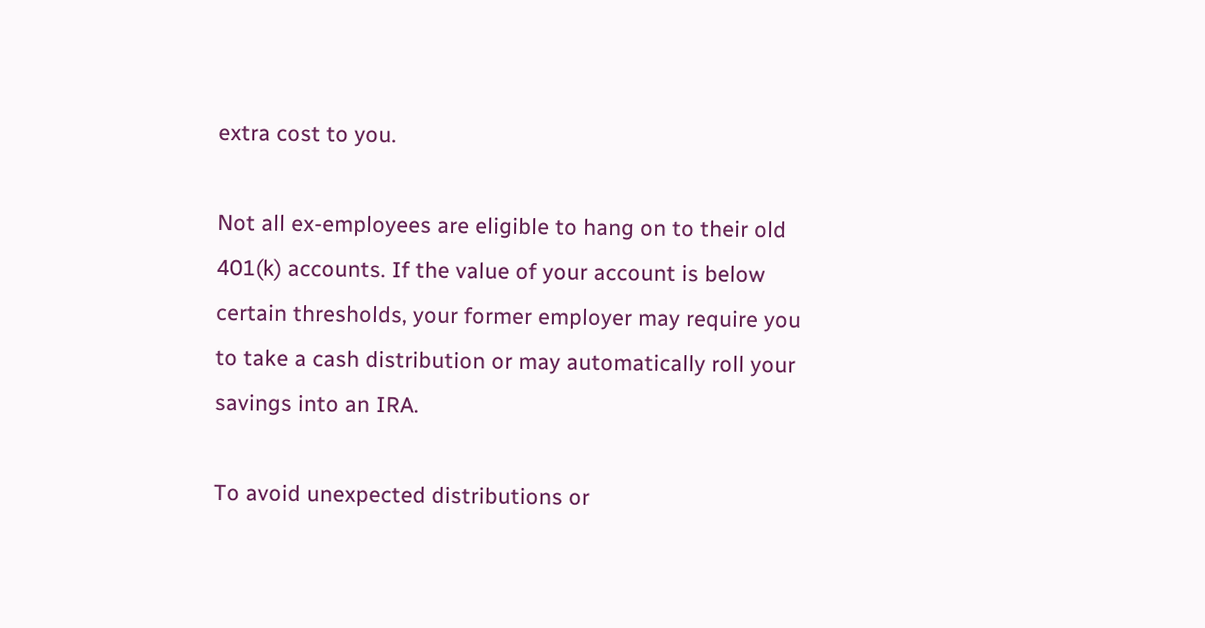extra cost to you.

Not all ex-employees are eligible to hang on to their old 401(k) accounts. If the value of your account is below certain thresholds, your former employer may require you to take a cash distribution or may automatically roll your savings into an IRA.

To avoid unexpected distributions or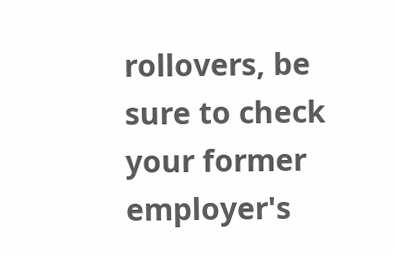rollovers, be sure to check your former employer's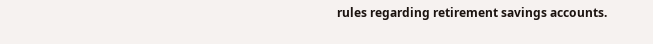rules regarding retirement savings accounts.